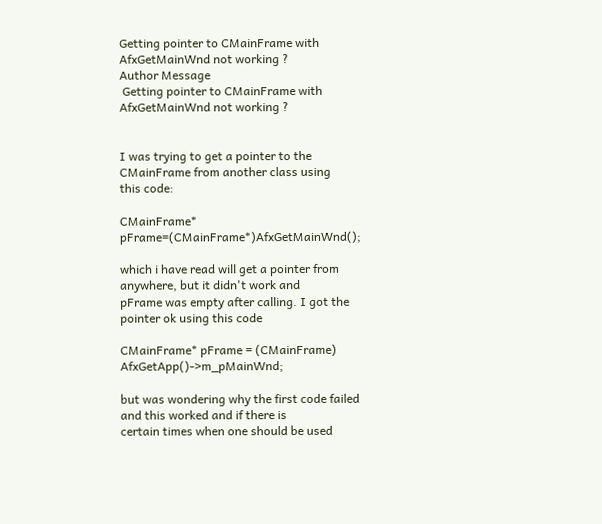Getting pointer to CMainFrame with AfxGetMainWnd not working ?
Author Message
 Getting pointer to CMainFrame with AfxGetMainWnd not working ?


I was trying to get a pointer to the CMainFrame from another class using
this code:

CMainFrame* pFrame=(CMainFrame*)AfxGetMainWnd();

which i have read will get a pointer from anywhere, but it didn't work and
pFrame was empty after calling. I got the pointer ok using this code

CMainFrame* pFrame = (CMainFrame) AfxGetApp()->m_pMainWnd;

but was wondering why the first code failed and this worked and if there is
certain times when one should be used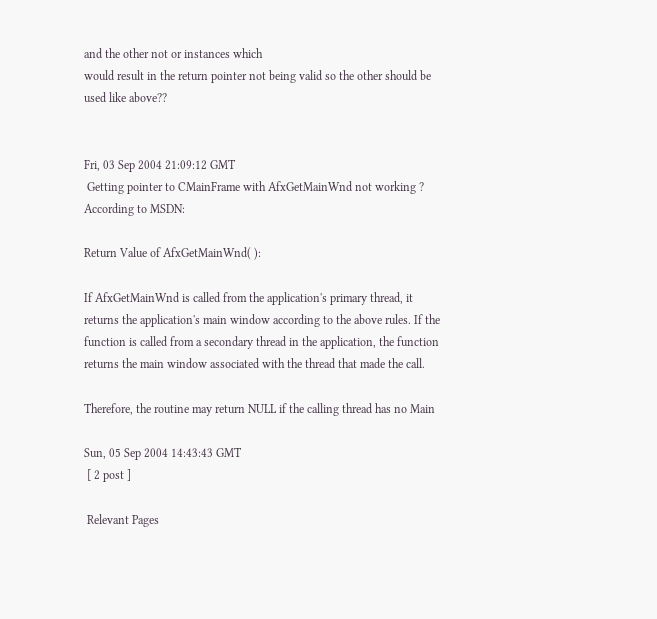and the other not or instances which
would result in the return pointer not being valid so the other should be
used like above??


Fri, 03 Sep 2004 21:09:12 GMT
 Getting pointer to CMainFrame with AfxGetMainWnd not working ?
According to MSDN:

Return Value of AfxGetMainWnd( ):

If AfxGetMainWnd is called from the application's primary thread, it
returns the application's main window according to the above rules. If the
function is called from a secondary thread in the application, the function
returns the main window associated with the thread that made the call.

Therefore, the routine may return NULL if the calling thread has no Main

Sun, 05 Sep 2004 14:43:43 GMT
 [ 2 post ]

 Relevant Pages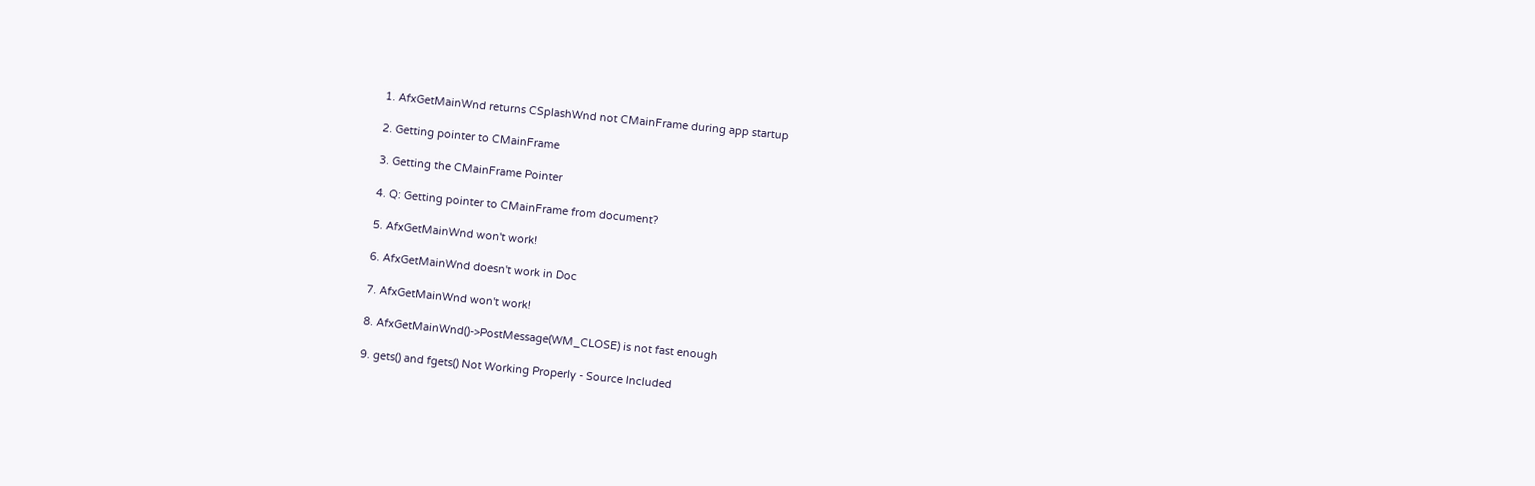1. AfxGetMainWnd returns CSplashWnd not CMainFrame during app startup

2. Getting pointer to CMainFrame

3. Getting the CMainFrame Pointer

4. Q: Getting pointer to CMainFrame from document?

5. AfxGetMainWnd won't work!

6. AfxGetMainWnd doesn't work in Doc

7. AfxGetMainWnd won't work!

8. AfxGetMainWnd()->PostMessage(WM_CLOSE) is not fast enough

9. gets() and fgets() Not Working Properly - Source Included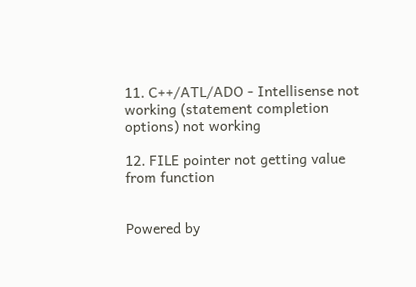11. C++/ATL/ADO - Intellisense not working (statement completion options) not working

12. FILE pointer not getting value from function


Powered by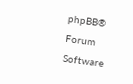phpBB® Forum Software